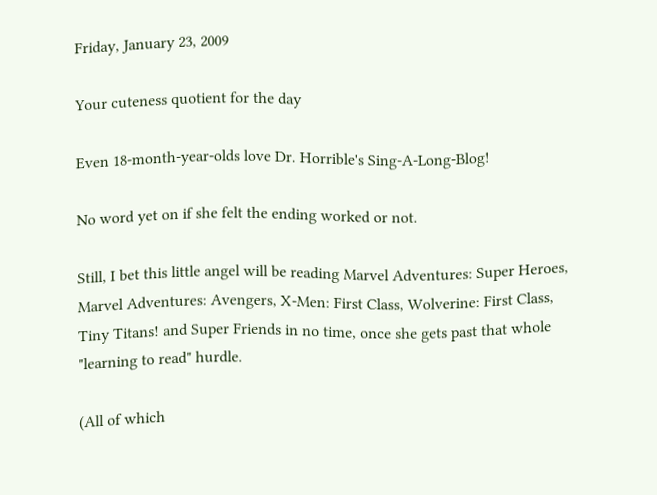Friday, January 23, 2009

Your cuteness quotient for the day

Even 18-month-year-olds love Dr. Horrible's Sing-A-Long-Blog!

No word yet on if she felt the ending worked or not.

Still, I bet this little angel will be reading Marvel Adventures: Super Heroes, Marvel Adventures: Avengers, X-Men: First Class, Wolverine: First Class, Tiny Titans! and Super Friends in no time, once she gets past that whole "learning to read" hurdle.

(All of which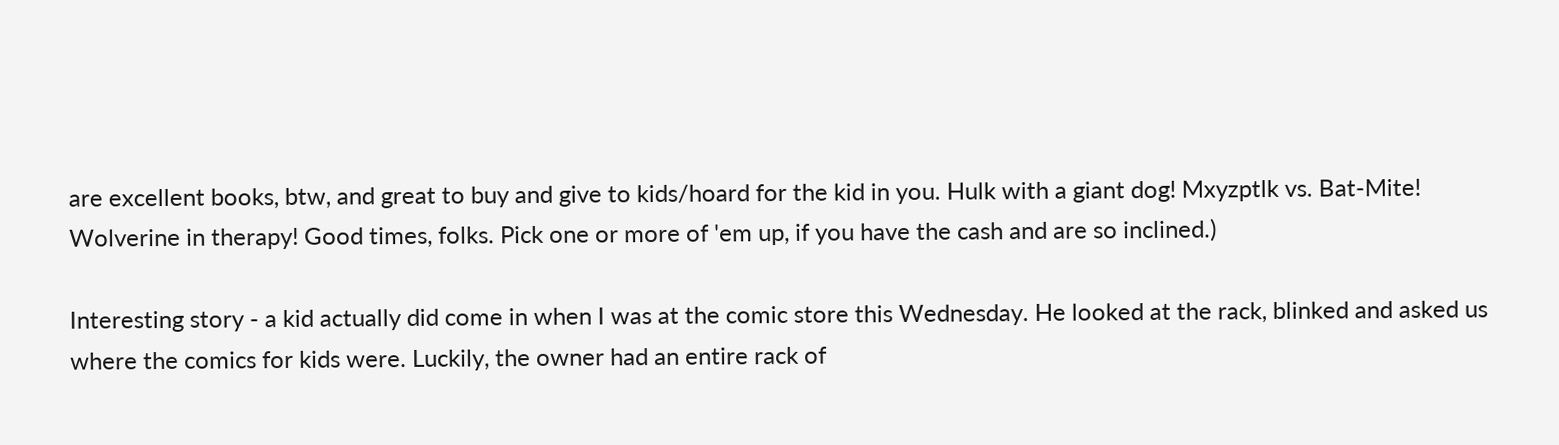are excellent books, btw, and great to buy and give to kids/hoard for the kid in you. Hulk with a giant dog! Mxyzptlk vs. Bat-Mite! Wolverine in therapy! Good times, folks. Pick one or more of 'em up, if you have the cash and are so inclined.)

Interesting story - a kid actually did come in when I was at the comic store this Wednesday. He looked at the rack, blinked and asked us where the comics for kids were. Luckily, the owner had an entire rack of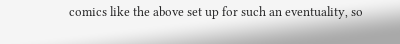comics like the above set up for such an eventuality, so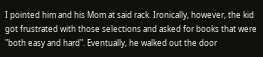I pointed him and his Mom at said rack. Ironically, however, the kid got frustrated with those selections and asked for books that were "both easy and hard". Eventually, he walked out the door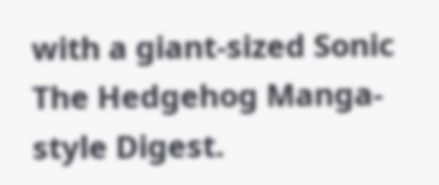with a giant-sized Sonic The Hedgehog Manga-style Digest.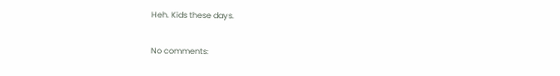Heh. Kids these days.

No comments: